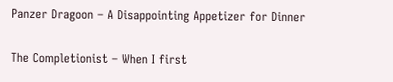Panzer Dragoon – A Disappointing Appetizer for Dinner

The Completionist – When I first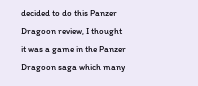decided to do this Panzer Dragoon review, I thought it was a game in the Panzer Dragoon saga which many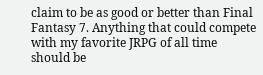claim to be as good or better than Final Fantasy 7. Anything that could compete with my favorite JRPG of all time should be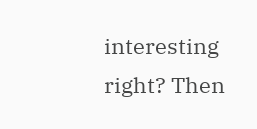interesting right? Then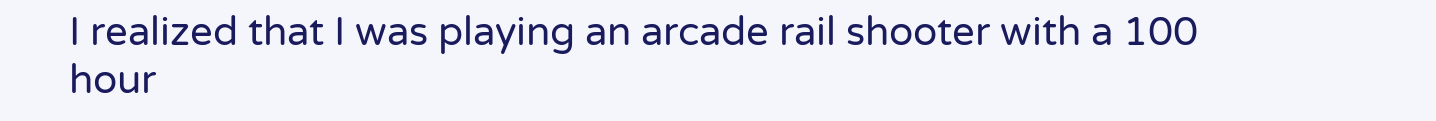I realized that I was playing an arcade rail shooter with a 100 hour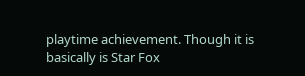playtime achievement. Though it is basically is Star Fox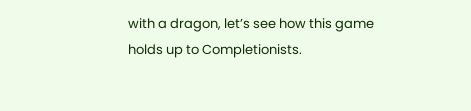with a dragon, let’s see how this game holds up to Completionists.